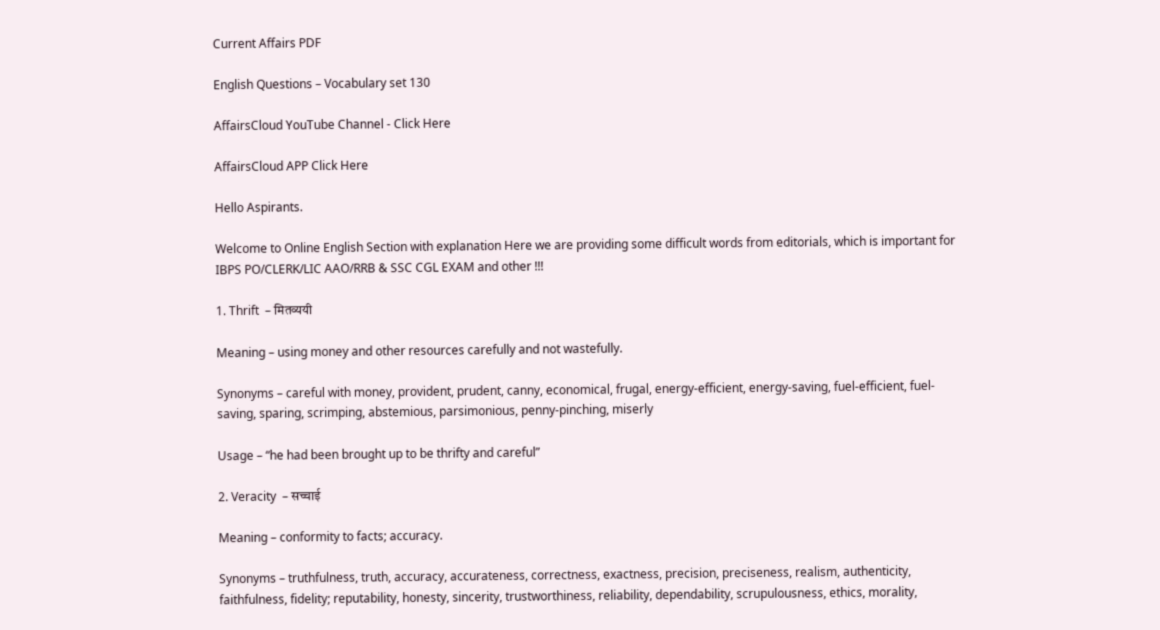Current Affairs PDF

English Questions – Vocabulary set 130

AffairsCloud YouTube Channel - Click Here

AffairsCloud APP Click Here

Hello Aspirants.

Welcome to Online English Section with explanation Here we are providing some difficult words from editorials, which is important for IBPS PO/CLERK/LIC AAO/RRB & SSC CGL EXAM and other !!!

1. Thrift  – मितव्ययी

Meaning – using money and other resources carefully and not wastefully.

Synonyms – careful with money, provident, prudent, canny, economical, frugal, energy-efficient, energy-saving, fuel-efficient, fuel-saving, sparing, scrimping, abstemious, parsimonious, penny-pinching, miserly

Usage – “he had been brought up to be thrifty and careful”

2. Veracity  – सच्चाई

Meaning – conformity to facts; accuracy.

Synonyms – truthfulness, truth, accuracy, accurateness, correctness, exactness, precision, preciseness, realism, authenticity, faithfulness, fidelity; reputability, honesty, sincerity, trustworthiness, reliability, dependability, scrupulousness, ethics, morality,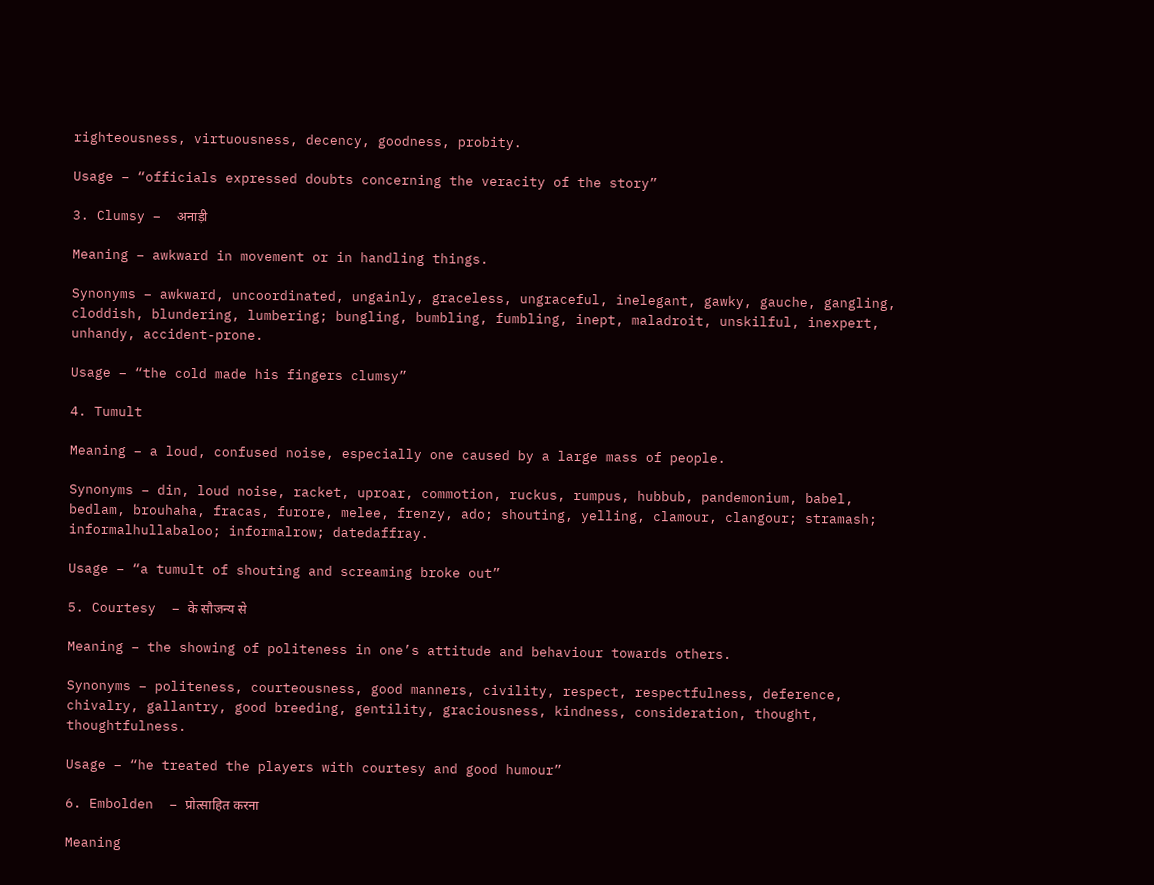righteousness, virtuousness, decency, goodness, probity.

Usage – “officials expressed doubts concerning the veracity of the story”

3. Clumsy –  अनाड़ी

Meaning – awkward in movement or in handling things.

Synonyms – awkward, uncoordinated, ungainly, graceless, ungraceful, inelegant, gawky, gauche, gangling, cloddish, blundering, lumbering; bungling, bumbling, fumbling, inept, maladroit, unskilful, inexpert, unhandy, accident-prone.

Usage – “the cold made his fingers clumsy”

4. Tumult

Meaning – a loud, confused noise, especially one caused by a large mass of people.

Synonyms – din, loud noise, racket, uproar, commotion, ruckus, rumpus, hubbub, pandemonium, babel, bedlam, brouhaha, fracas, furore, melee, frenzy, ado; shouting, yelling, clamour, clangour; stramash; informalhullabaloo; informalrow; datedaffray.

Usage – “a tumult of shouting and screaming broke out”

5. Courtesy  – के सौजन्य से

Meaning – the showing of politeness in one’s attitude and behaviour towards others.

Synonyms – politeness, courteousness, good manners, civility, respect, respectfulness, deference, chivalry, gallantry, good breeding, gentility, graciousness, kindness, consideration, thought, thoughtfulness.

Usage – “he treated the players with courtesy and good humour”

6. Embolden  – प्रोत्साहित करना

Meaning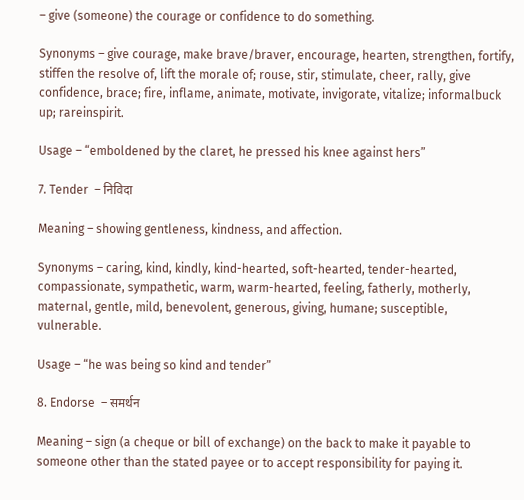– give (someone) the courage or confidence to do something.

Synonyms – give courage, make brave/braver, encourage, hearten, strengthen, fortify, stiffen the resolve of, lift the morale of; rouse, stir, stimulate, cheer, rally, give confidence, brace; fire, inflame, animate, motivate, invigorate, vitalize; informalbuck up; rareinspirit.

Usage – “emboldened by the claret, he pressed his knee against hers”

7. Tender  – निविदा

Meaning – showing gentleness, kindness, and affection.

Synonyms – caring, kind, kindly, kind-hearted, soft-hearted, tender-hearted, compassionate, sympathetic, warm, warm-hearted, feeling, fatherly, motherly, maternal, gentle, mild, benevolent, generous, giving, humane; susceptible, vulnerable.

Usage – “he was being so kind and tender”

8. Endorse  – समर्थन

Meaning – sign (a cheque or bill of exchange) on the back to make it payable to someone other than the stated payee or to accept responsibility for paying it.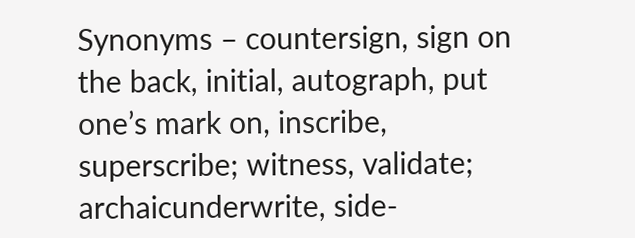Synonyms – countersign, sign on the back, initial, autograph, put one’s mark on, inscribe, superscribe; witness, validate; archaicunderwrite, side-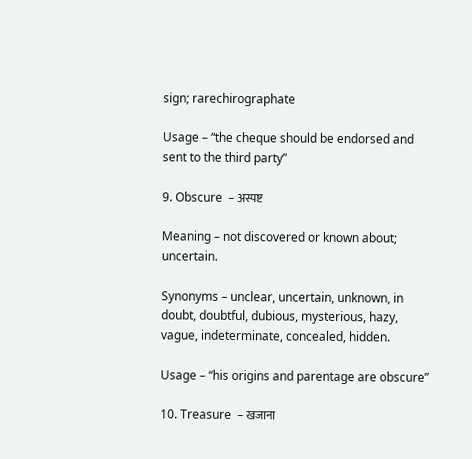sign; rarechirographate

Usage – “the cheque should be endorsed and sent to the third party”

9. Obscure  – अस्पष्ट

Meaning – not discovered or known about; uncertain.

Synonyms – unclear, uncertain, unknown, in doubt, doubtful, dubious, mysterious, hazy, vague, indeterminate, concealed, hidden.

Usage – “his origins and parentage are obscure”

10. Treasure  – खजाना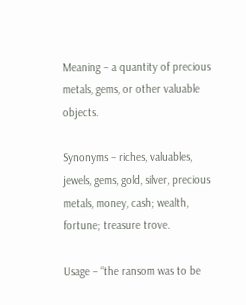Meaning – a quantity of precious metals, gems, or other valuable objects.

Synonyms – riches, valuables, jewels, gems, gold, silver, precious metals, money, cash; wealth, fortune; treasure trove.

Usage – “the ransom was to be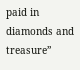paid in diamonds and treasure”